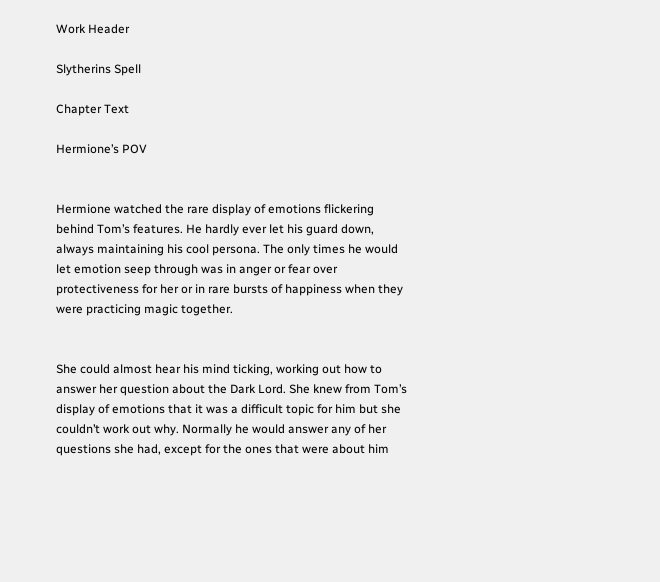Work Header

Slytherins Spell

Chapter Text

Hermione’s POV


Hermione watched the rare display of emotions flickering behind Tom’s features. He hardly ever let his guard down, always maintaining his cool persona. The only times he would let emotion seep through was in anger or fear over protectiveness for her or in rare bursts of happiness when they were practicing magic together.


She could almost hear his mind ticking, working out how to answer her question about the Dark Lord. She knew from Tom’s display of emotions that it was a difficult topic for him but she couldn’t work out why. Normally he would answer any of her questions she had, except for the ones that were about him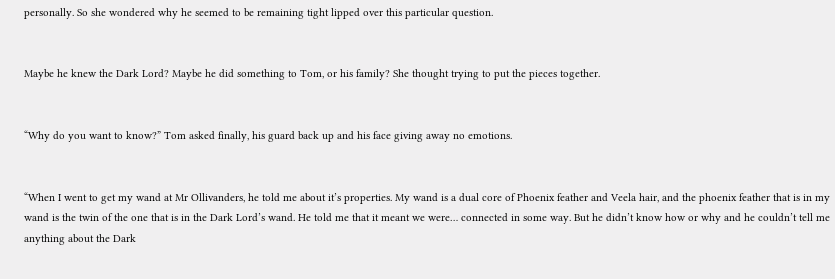personally. So she wondered why he seemed to be remaining tight lipped over this particular question.


Maybe he knew the Dark Lord? Maybe he did something to Tom, or his family? She thought trying to put the pieces together.


“Why do you want to know?” Tom asked finally, his guard back up and his face giving away no emotions.


“When I went to get my wand at Mr Ollivanders, he told me about it’s properties. My wand is a dual core of Phoenix feather and Veela hair, and the phoenix feather that is in my wand is the twin of the one that is in the Dark Lord’s wand. He told me that it meant we were… connected in some way. But he didn’t know how or why and he couldn’t tell me anything about the Dark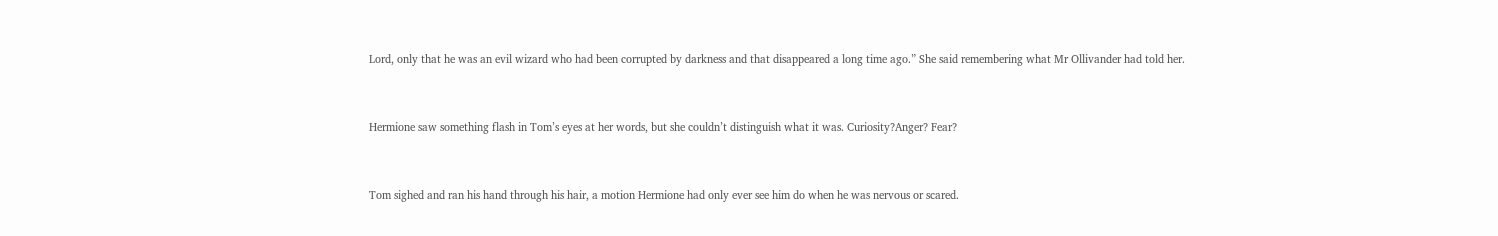Lord, only that he was an evil wizard who had been corrupted by darkness and that disappeared a long time ago.” She said remembering what Mr Ollivander had told her.


Hermione saw something flash in Tom’s eyes at her words, but she couldn’t distinguish what it was. Curiosity?Anger? Fear?


Tom sighed and ran his hand through his hair, a motion Hermione had only ever see him do when he was nervous or scared.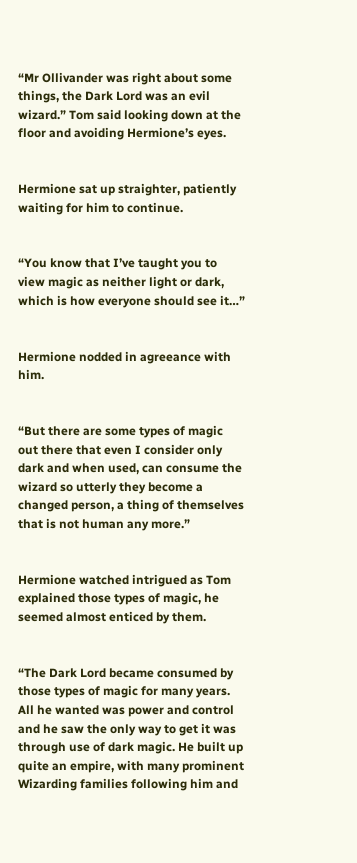“Mr Ollivander was right about some things, the Dark Lord was an evil wizard.” Tom said looking down at the floor and avoiding Hermione’s eyes.


Hermione sat up straighter, patiently waiting for him to continue.


“You know that I’ve taught you to view magic as neither light or dark, which is how everyone should see it…”


Hermione nodded in agreeance with him.


“But there are some types of magic out there that even I consider only dark and when used, can consume the wizard so utterly they become a changed person, a thing of themselves that is not human any more.”


Hermione watched intrigued as Tom explained those types of magic, he seemed almost enticed by them.


“The Dark Lord became consumed by those types of magic for many years. All he wanted was power and control and he saw the only way to get it was through use of dark magic. He built up quite an empire, with many prominent Wizarding families following him and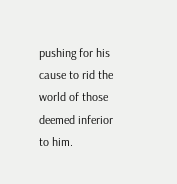pushing for his cause to rid the world of those deemed inferior to him.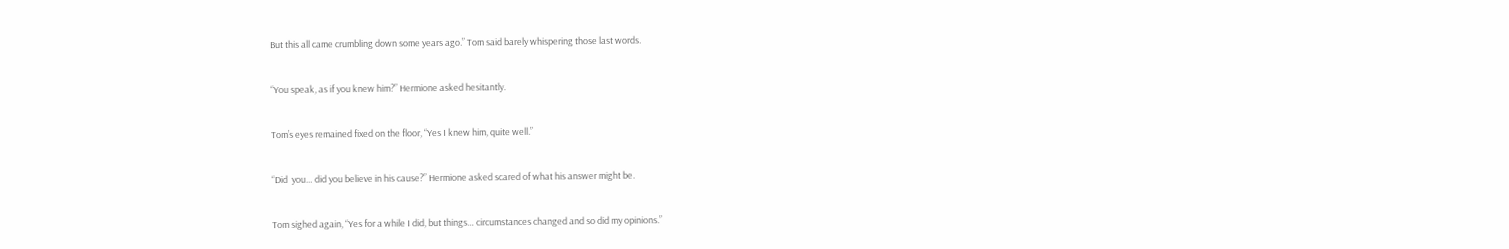But this all came crumbling down some years ago.” Tom said barely whispering those last words.


“You speak, as if you knew him?” Hermione asked hesitantly.


Tom’s eyes remained fixed on the floor, “Yes I knew him, quite well.”


“Did  you… did you believe in his cause?” Hermione asked scared of what his answer might be.


Tom sighed again, “Yes for a while I did, but things… circumstances changed and so did my opinions.”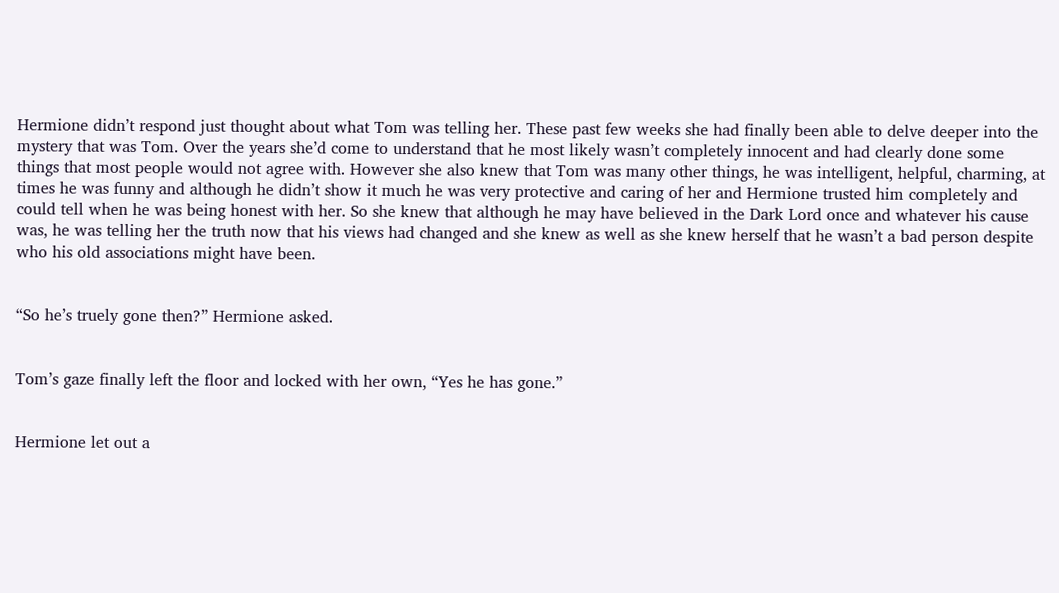Hermione didn’t respond just thought about what Tom was telling her. These past few weeks she had finally been able to delve deeper into the mystery that was Tom. Over the years she’d come to understand that he most likely wasn’t completely innocent and had clearly done some things that most people would not agree with. However she also knew that Tom was many other things, he was intelligent, helpful, charming, at times he was funny and although he didn’t show it much he was very protective and caring of her and Hermione trusted him completely and could tell when he was being honest with her. So she knew that although he may have believed in the Dark Lord once and whatever his cause was, he was telling her the truth now that his views had changed and she knew as well as she knew herself that he wasn’t a bad person despite who his old associations might have been.


“So he’s truely gone then?” Hermione asked.


Tom’s gaze finally left the floor and locked with her own, “Yes he has gone.”


Hermione let out a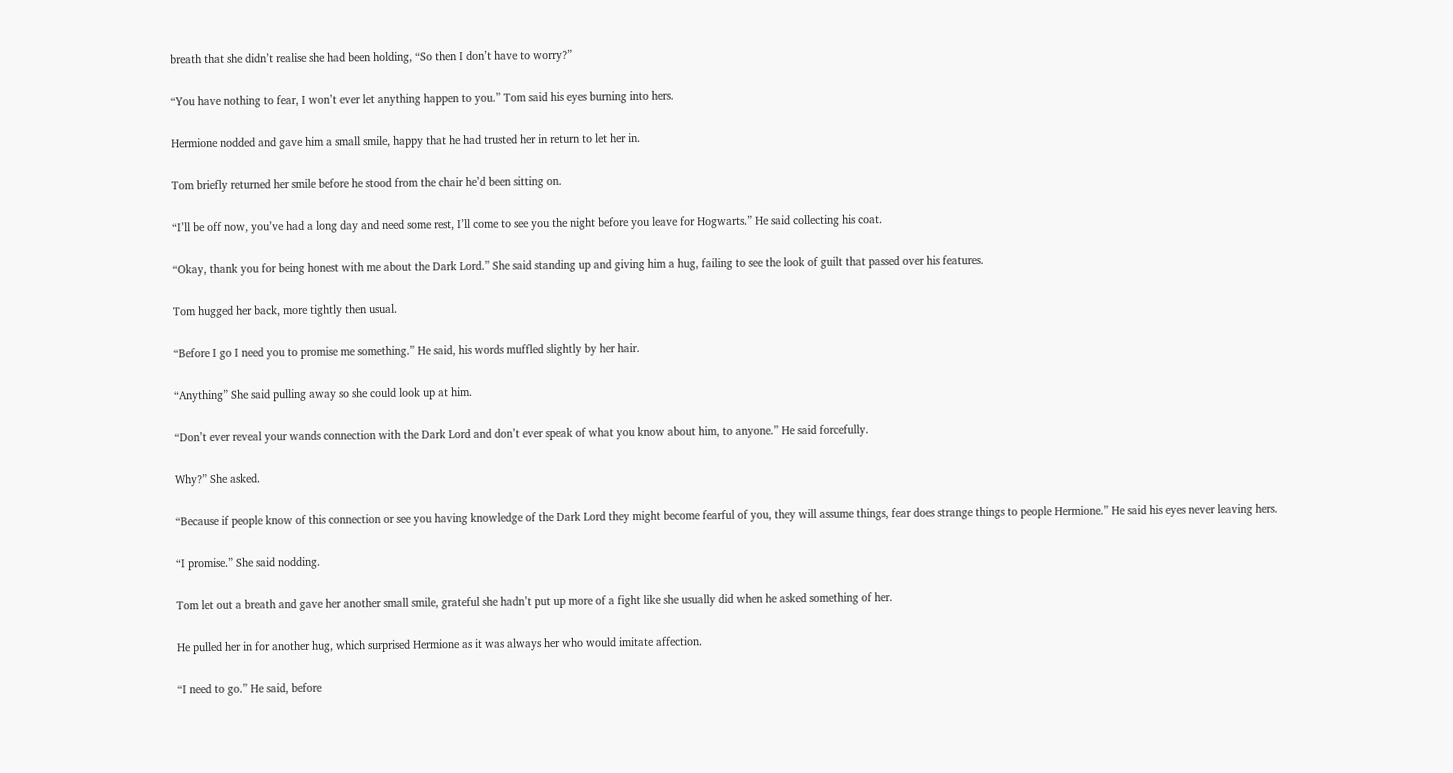breath that she didn’t realise she had been holding, “So then I don’t have to worry?”


“You have nothing to fear, I won’t ever let anything happen to you.” Tom said his eyes burning into hers.


Hermione nodded and gave him a small smile, happy that he had trusted her in return to let her in.


Tom briefly returned her smile before he stood from the chair he’d been sitting on.


“I’ll be off now, you’ve had a long day and need some rest, I’ll come to see you the night before you leave for Hogwarts.” He said collecting his coat.


“Okay, thank you for being honest with me about the Dark Lord.” She said standing up and giving him a hug, failing to see the look of guilt that passed over his features.


Tom hugged her back, more tightly then usual.


“Before I go I need you to promise me something.” He said, his words muffled slightly by her hair.


“Anything” She said pulling away so she could look up at him.


“Don’t ever reveal your wands connection with the Dark Lord and don’t ever speak of what you know about him, to anyone.” He said forcefully.


Why?” She asked.


“Because if people know of this connection or see you having knowledge of the Dark Lord they might become fearful of you, they will assume things, fear does strange things to people Hermione.” He said his eyes never leaving hers.


“I promise.” She said nodding.


Tom let out a breath and gave her another small smile, grateful she hadn’t put up more of a fight like she usually did when he asked something of her.


He pulled her in for another hug, which surprised Hermione as it was always her who would imitate affection.


“I need to go.” He said, before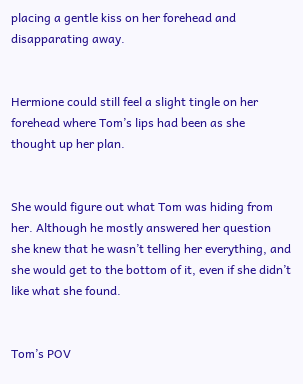placing a gentle kiss on her forehead and disapparating away.


Hermione could still feel a slight tingle on her forehead where Tom’s lips had been as she thought up her plan.


She would figure out what Tom was hiding from her. Although he mostly answered her question she knew that he wasn’t telling her everything, and she would get to the bottom of it, even if she didn’t like what she found.


Tom’s POV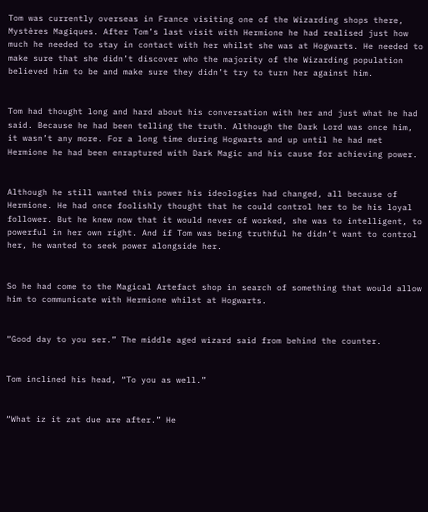Tom was currently overseas in France visiting one of the Wizarding shops there, Mystères Magiques. After Tom’s last visit with Hermione he had realised just how much he needed to stay in contact with her whilst she was at Hogwarts. He needed to make sure that she didn’t discover who the majority of the Wizarding population believed him to be and make sure they didn’t try to turn her against him.


Tom had thought long and hard about his conversation with her and just what he had said. Because he had been telling the truth. Although the Dark Lord was once him, it wasn’t any more. For a long time during Hogwarts and up until he had met Hermione he had been enraptured with Dark Magic and his cause for achieving power.


Although he still wanted this power his ideologies had changed, all because of Hermione. He had once foolishly thought that he could control her to be his loyal follower. But he knew now that it would never of worked, she was to intelligent, to powerful in her own right. And if Tom was being truthful he didn’t want to control her, he wanted to seek power alongside her.


So he had come to the Magical Artefact shop in search of something that would allow him to communicate with Hermione whilst at Hogwarts.


“Good day to you ser.” The middle aged wizard said from behind the counter.


Tom inclined his head, “To you as well.”


“What iz it zat due are after.” He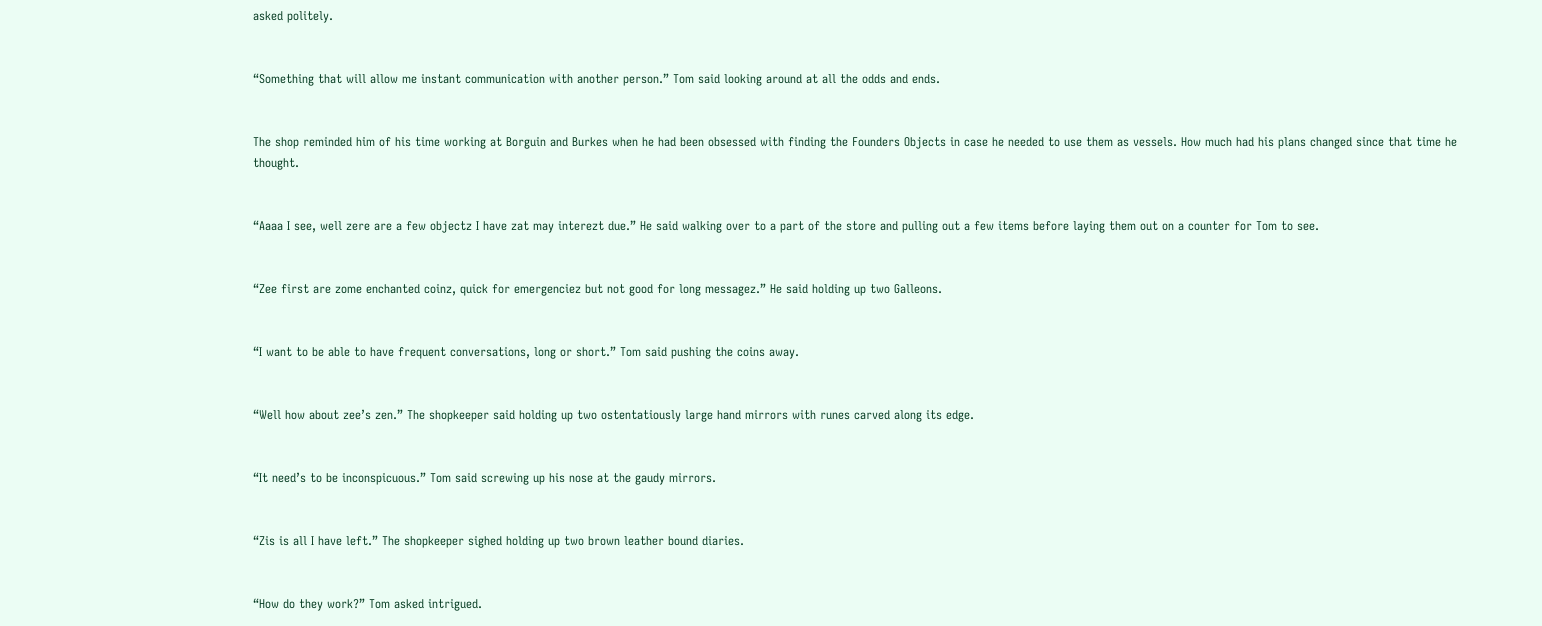asked politely.


“Something that will allow me instant communication with another person.” Tom said looking around at all the odds and ends.


The shop reminded him of his time working at Borguin and Burkes when he had been obsessed with finding the Founders Objects in case he needed to use them as vessels. How much had his plans changed since that time he thought.


“Aaaa I see, well zere are a few objectz I have zat may interezt due.” He said walking over to a part of the store and pulling out a few items before laying them out on a counter for Tom to see.


“Zee first are zome enchanted coinz, quick for emergenciez but not good for long messagez.” He said holding up two Galleons.


“I want to be able to have frequent conversations, long or short.” Tom said pushing the coins away.


“Well how about zee’s zen.” The shopkeeper said holding up two ostentatiously large hand mirrors with runes carved along its edge.


“It need’s to be inconspicuous.” Tom said screwing up his nose at the gaudy mirrors.


“Zis is all I have left.” The shopkeeper sighed holding up two brown leather bound diaries.


“How do they work?” Tom asked intrigued.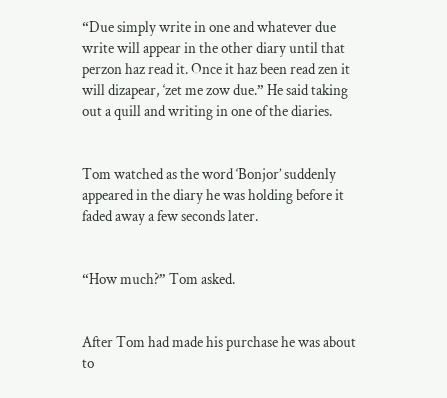“Due simply write in one and whatever due write will appear in the other diary until that perzon haz read it. Once it haz been read zen it will dizapear, ‘zet me zow due.” He said taking out a quill and writing in one of the diaries.


Tom watched as the word ‘Bonjor’ suddenly appeared in the diary he was holding before it faded away a few seconds later.


“How much?” Tom asked.


After Tom had made his purchase he was about to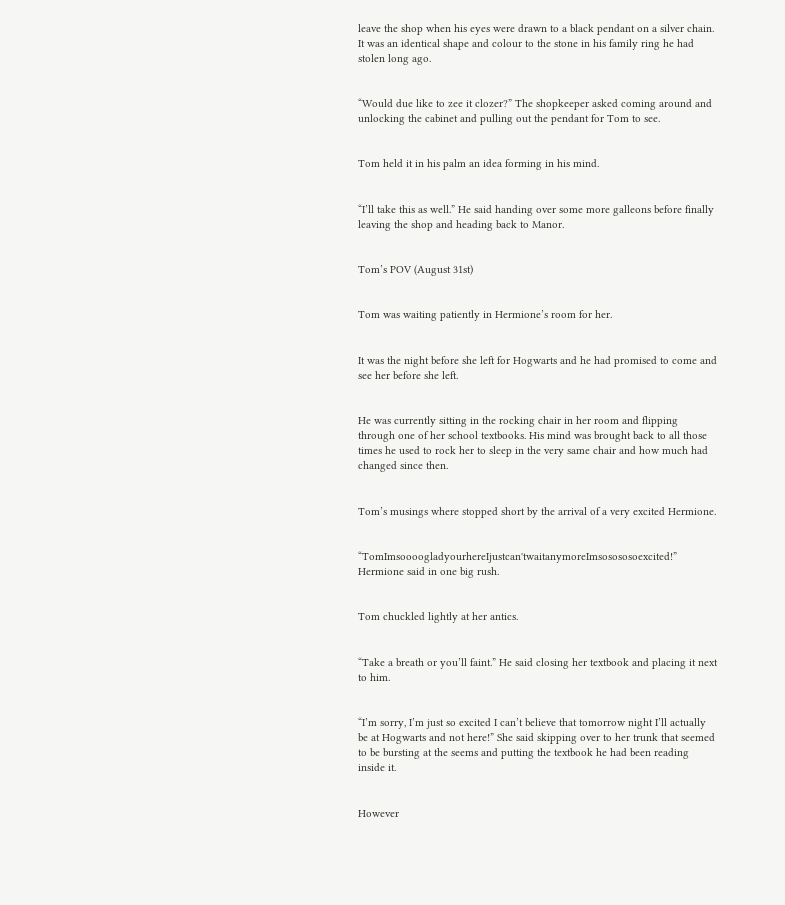leave the shop when his eyes were drawn to a black pendant on a silver chain. It was an identical shape and colour to the stone in his family ring he had stolen long ago.


“Would due like to zee it clozer?” The shopkeeper asked coming around and unlocking the cabinet and pulling out the pendant for Tom to see.


Tom held it in his palm an idea forming in his mind.


“I’ll take this as well.” He said handing over some more galleons before finally leaving the shop and heading back to Manor.


Tom’s POV (August 31st)


Tom was waiting patiently in Hermione’s room for her.


It was the night before she left for Hogwarts and he had promised to come and see her before she left.


He was currently sitting in the rocking chair in her room and flipping through one of her school textbooks. His mind was brought back to all those times he used to rock her to sleep in the very same chair and how much had changed since then.


Tom’s musings where stopped short by the arrival of a very excited Hermione.


“TomImsoooogladyourhereIjustcan'twaitanymoreImsosososoexcited!” Hermione said in one big rush.


Tom chuckled lightly at her antics.


“Take a breath or you’ll faint.” He said closing her textbook and placing it next to him.


“I’m sorry, I’m just so excited I can’t believe that tomorrow night I’ll actually be at Hogwarts and not here!” She said skipping over to her trunk that seemed to be bursting at the seems and putting the textbook he had been reading inside it.


However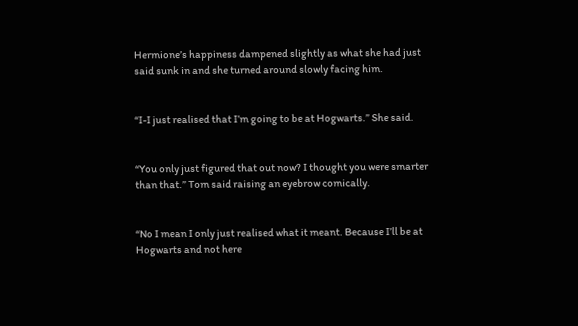Hermione’s happiness dampened slightly as what she had just said sunk in and she turned around slowly facing him.


“I-I just realised that I’m going to be at Hogwarts.” She said.


“You only just figured that out now? I thought you were smarter than that.” Tom said raising an eyebrow comically.


“No I mean I only just realised what it meant. Because I’ll be at Hogwarts and not here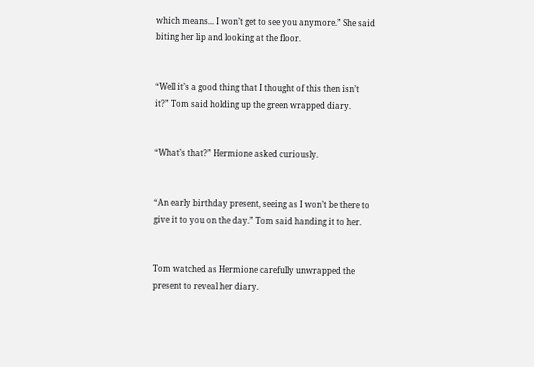which means... I won’t get to see you anymore.” She said biting her lip and looking at the floor.


“Well it’s a good thing that I thought of this then isn’t it?” Tom said holding up the green wrapped diary.


“What’s that?” Hermione asked curiously.


“An early birthday present, seeing as I won’t be there to give it to you on the day.” Tom said handing it to her.


Tom watched as Hermione carefully unwrapped the present to reveal her diary.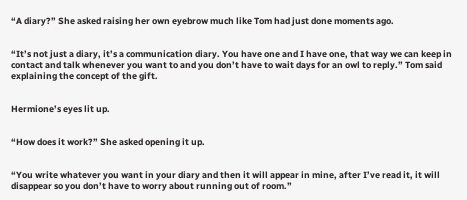“A diary?” She asked raising her own eyebrow much like Tom had just done moments ago.


“It’s not just a diary, it’s a communication diary. You have one and I have one, that way we can keep in contact and talk whenever you want to and you don’t have to wait days for an owl to reply.” Tom said explaining the concept of the gift.


Hermione’s eyes lit up.


“How does it work?” She asked opening it up.


“You write whatever you want in your diary and then it will appear in mine, after I’ve read it, it will disappear so you don’t have to worry about running out of room.”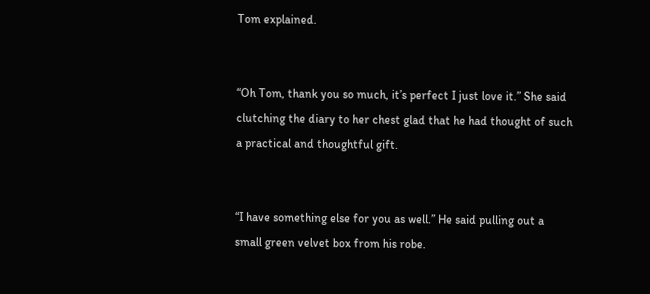Tom explained.


“Oh Tom, thank you so much, it’s perfect I just love it.” She said clutching the diary to her chest glad that he had thought of such a practical and thoughtful gift.


“I have something else for you as well.” He said pulling out a small green velvet box from his robe.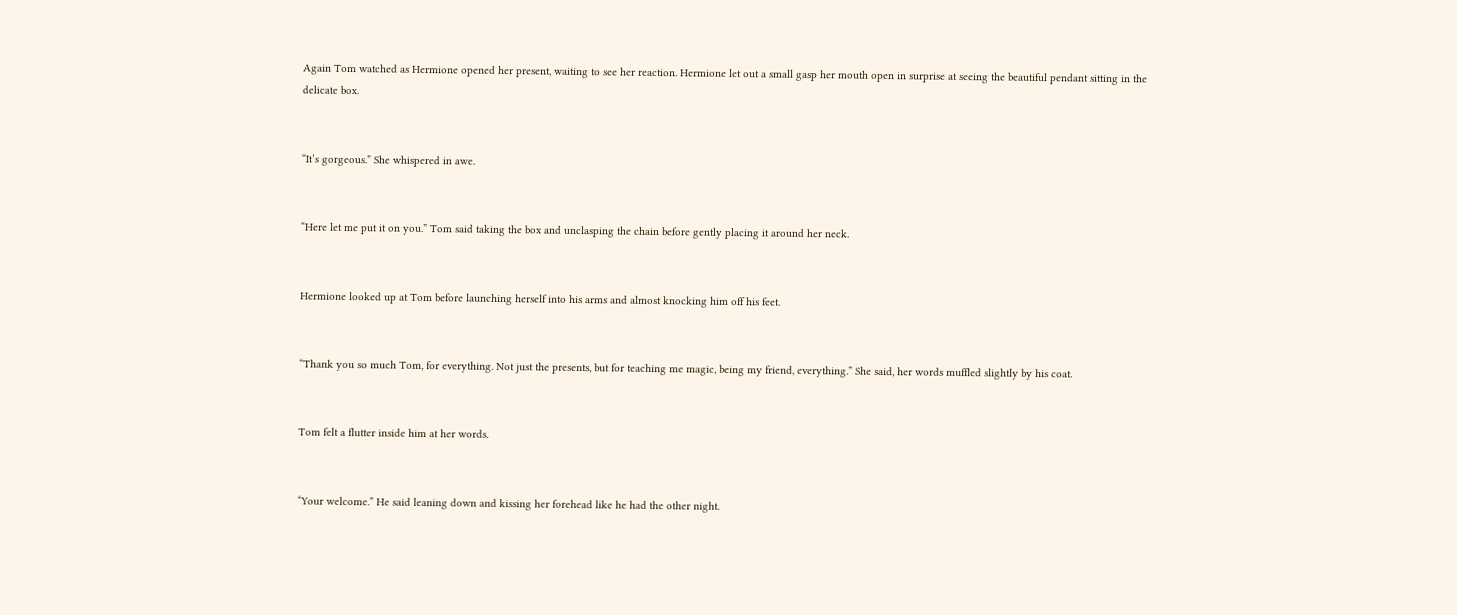Again Tom watched as Hermione opened her present, waiting to see her reaction. Hermione let out a small gasp her mouth open in surprise at seeing the beautiful pendant sitting in the delicate box.


“It’s gorgeous.” She whispered in awe.


“Here let me put it on you.” Tom said taking the box and unclasping the chain before gently placing it around her neck.


Hermione looked up at Tom before launching herself into his arms and almost knocking him off his feet.


“Thank you so much Tom, for everything. Not just the presents, but for teaching me magic, being my friend, everything.” She said, her words muffled slightly by his coat.


Tom felt a flutter inside him at her words.


“Your welcome.” He said leaning down and kissing her forehead like he had the other night.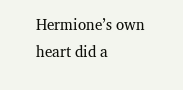Hermione’s own heart did a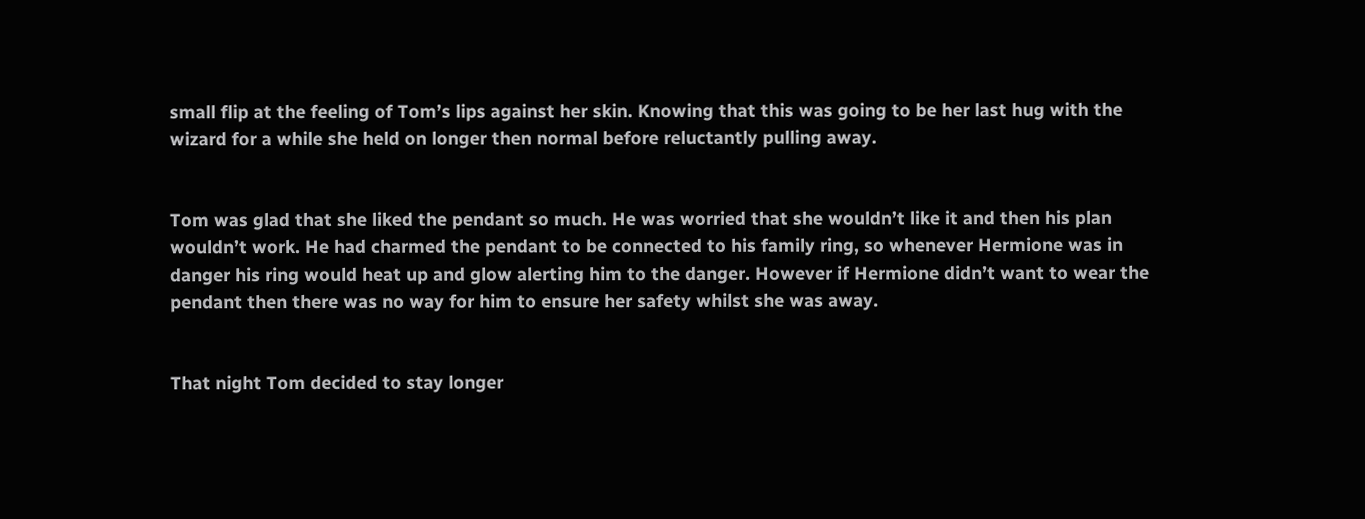small flip at the feeling of Tom’s lips against her skin. Knowing that this was going to be her last hug with the wizard for a while she held on longer then normal before reluctantly pulling away.


Tom was glad that she liked the pendant so much. He was worried that she wouldn’t like it and then his plan wouldn’t work. He had charmed the pendant to be connected to his family ring, so whenever Hermione was in danger his ring would heat up and glow alerting him to the danger. However if Hermione didn’t want to wear the pendant then there was no way for him to ensure her safety whilst she was away.


That night Tom decided to stay longer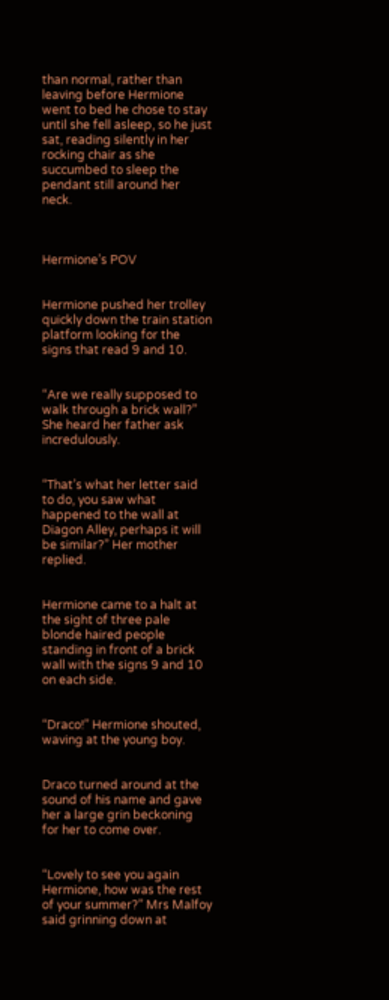than normal, rather than leaving before Hermione went to bed he chose to stay until she fell asleep, so he just sat, reading silently in her rocking chair as she succumbed to sleep the pendant still around her neck.



Hermione’s POV


Hermione pushed her trolley quickly down the train station platform looking for the signs that read 9 and 10.


“Are we really supposed to walk through a brick wall?” She heard her father ask incredulously.


“That’s what her letter said to do, you saw what happened to the wall at Diagon Alley, perhaps it will be similar?” Her mother replied.


Hermione came to a halt at the sight of three pale blonde haired people standing in front of a brick wall with the signs 9 and 10 on each side.


“Draco!” Hermione shouted, waving at the young boy.


Draco turned around at the sound of his name and gave her a large grin beckoning for her to come over.


“Lovely to see you again Hermione, how was the rest of your summer?” Mrs Malfoy said grinning down at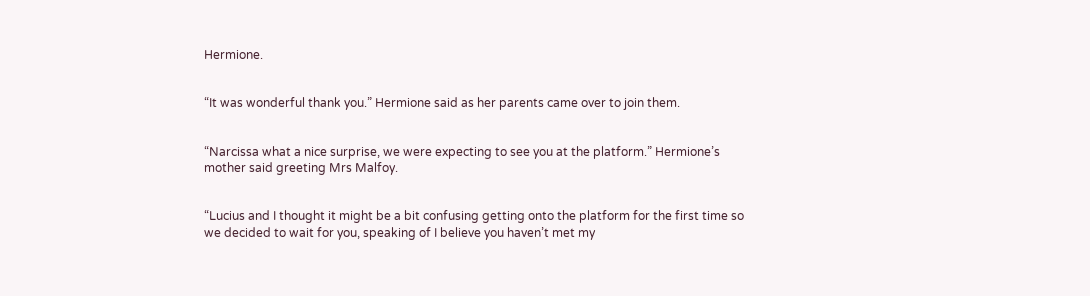Hermione.


“It was wonderful thank you.” Hermione said as her parents came over to join them.


“Narcissa what a nice surprise, we were expecting to see you at the platform.” Hermione’s mother said greeting Mrs Malfoy.


“Lucius and I thought it might be a bit confusing getting onto the platform for the first time so we decided to wait for you, speaking of I believe you haven’t met my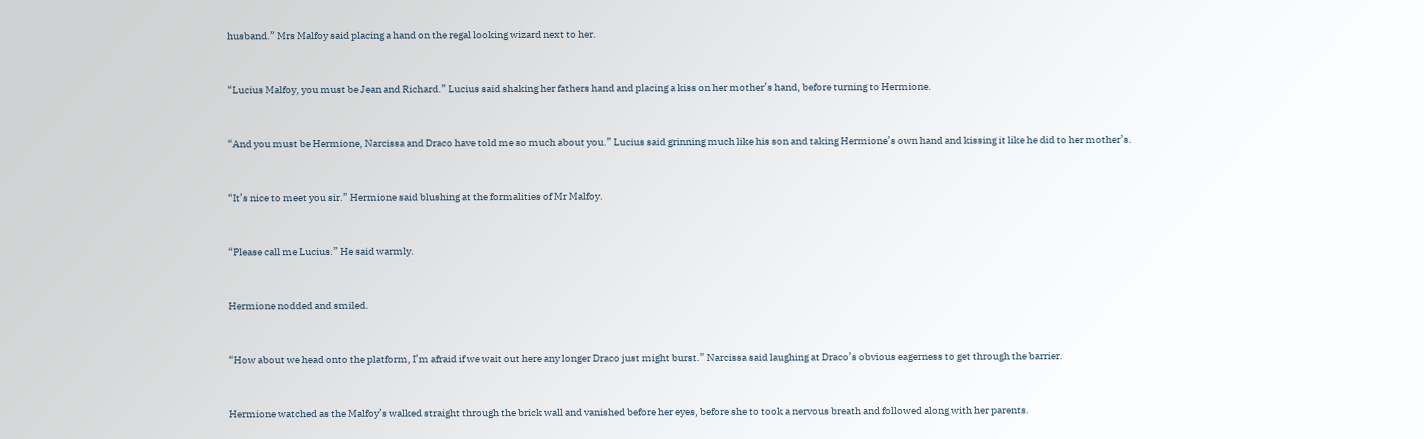husband.” Mrs Malfoy said placing a hand on the regal looking wizard next to her.


“Lucius Malfoy, you must be Jean and Richard.” Lucius said shaking her fathers hand and placing a kiss on her mother’s hand, before turning to Hermione.


“And you must be Hermione, Narcissa and Draco have told me so much about you.” Lucius said grinning much like his son and taking Hermione’s own hand and kissing it like he did to her mother’s.


“It’s nice to meet you sir.” Hermione said blushing at the formalities of Mr Malfoy.


“Please call me Lucius.” He said warmly.


Hermione nodded and smiled.


“How about we head onto the platform, I’m afraid if we wait out here any longer Draco just might burst.” Narcissa said laughing at Draco’s obvious eagerness to get through the barrier.


Hermione watched as the Malfoy’s walked straight through the brick wall and vanished before her eyes, before she to took a nervous breath and followed along with her parents.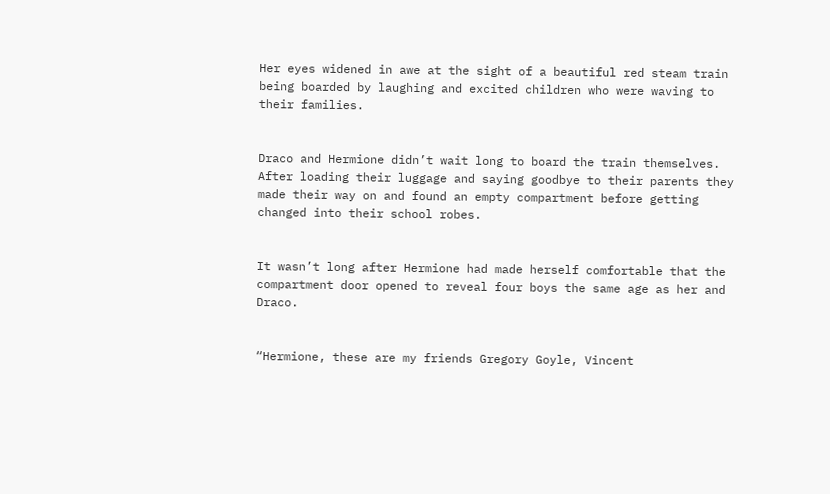Her eyes widened in awe at the sight of a beautiful red steam train being boarded by laughing and excited children who were waving to their families.


Draco and Hermione didn’t wait long to board the train themselves. After loading their luggage and saying goodbye to their parents they made their way on and found an empty compartment before getting changed into their school robes.


It wasn’t long after Hermione had made herself comfortable that the compartment door opened to reveal four boys the same age as her and Draco.


“Hermione, these are my friends Gregory Goyle, Vincent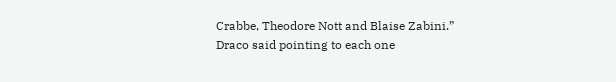Crabbe, Theodore Nott and Blaise Zabini.” Draco said pointing to each one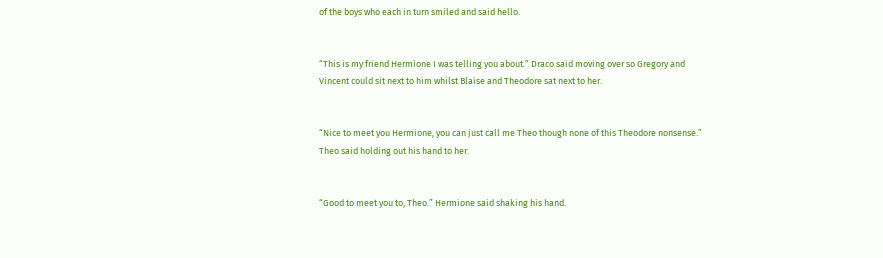of the boys who each in turn smiled and said hello.


“This is my friend Hermione I was telling you about.” Draco said moving over so Gregory and Vincent could sit next to him whilst Blaise and Theodore sat next to her.


“Nice to meet you Hermione, you can just call me Theo though none of this Theodore nonsense.” Theo said holding out his hand to her.


“Good to meet you to, Theo.” Hermione said shaking his hand.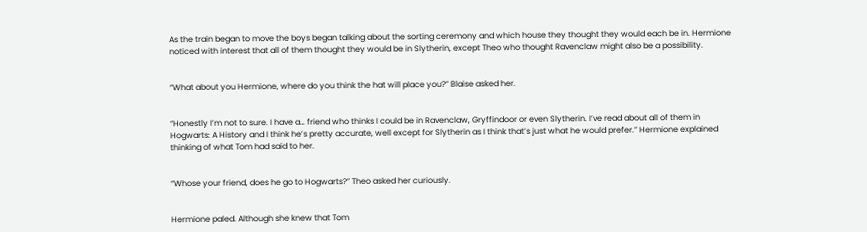As the train began to move the boys began talking about the sorting ceremony and which house they thought they would each be in. Hermione noticed with interest that all of them thought they would be in Slytherin, except Theo who thought Ravenclaw might also be a possibility.


“What about you Hermione, where do you think the hat will place you?” Blaise asked her.


“Honestly I’m not to sure. I have a… friend who thinks I could be in Ravenclaw, Gryffindoor or even Slytherin. I’ve read about all of them in Hogwarts: A History and I think he’s pretty accurate, well except for Slytherin as I think that’s just what he would prefer.” Hermione explained thinking of what Tom had said to her.


“Whose your friend, does he go to Hogwarts?” Theo asked her curiously.


Hermione paled. Although she knew that Tom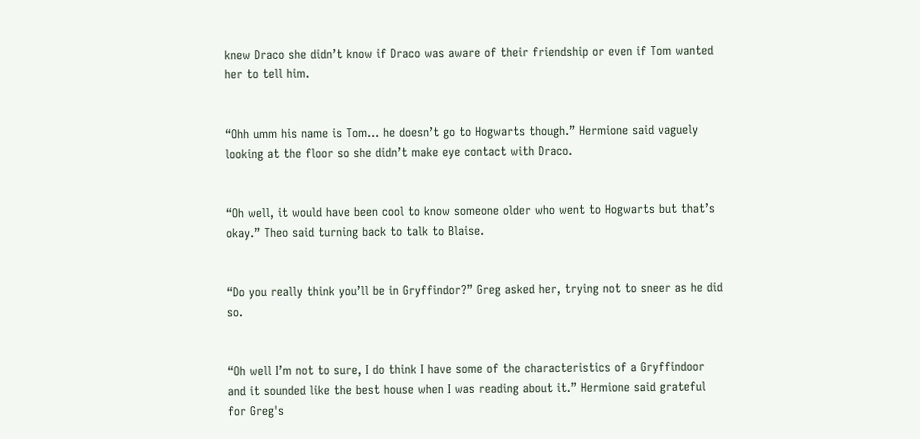knew Draco she didn’t know if Draco was aware of their friendship or even if Tom wanted her to tell him.


“Ohh umm his name is Tom... he doesn’t go to Hogwarts though.” Hermione said vaguely looking at the floor so she didn’t make eye contact with Draco.


“Oh well, it would have been cool to know someone older who went to Hogwarts but that’s okay.” Theo said turning back to talk to Blaise.


“Do you really think you’ll be in Gryffindor?” Greg asked her, trying not to sneer as he did so.


“Oh well I’m not to sure, I do think I have some of the characteristics of a Gryffindoor and it sounded like the best house when I was reading about it.” Hermione said grateful for Greg's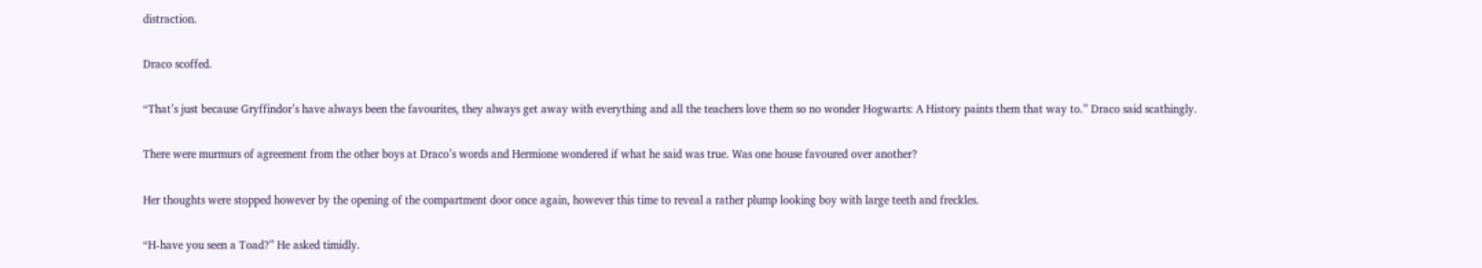distraction.


Draco scoffed.


“That’s just because Gryffindor’s have always been the favourites, they always get away with everything and all the teachers love them so no wonder Hogwarts: A History paints them that way to.” Draco said scathingly.


There were murmurs of agreement from the other boys at Draco’s words and Hermione wondered if what he said was true. Was one house favoured over another?


Her thoughts were stopped however by the opening of the compartment door once again, however this time to reveal a rather plump looking boy with large teeth and freckles.


“H-have you seen a Toad?” He asked timidly.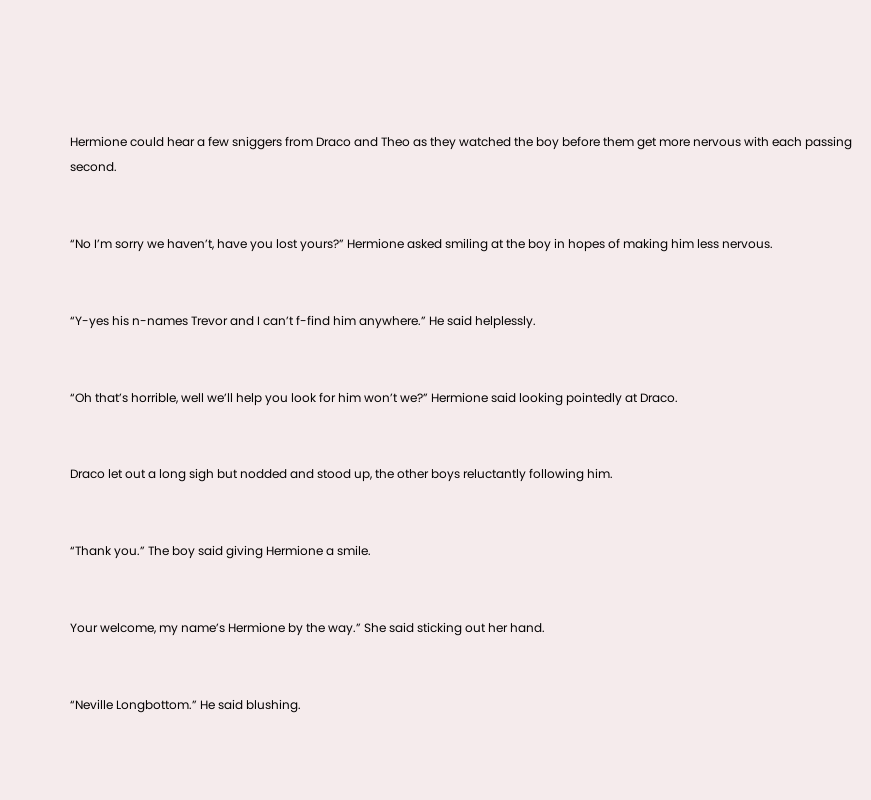Hermione could hear a few sniggers from Draco and Theo as they watched the boy before them get more nervous with each passing second.


“No I’m sorry we haven’t, have you lost yours?” Hermione asked smiling at the boy in hopes of making him less nervous.


“Y-yes his n-names Trevor and I can’t f-find him anywhere.” He said helplessly.


“Oh that’s horrible, well we’ll help you look for him won’t we?” Hermione said looking pointedly at Draco.


Draco let out a long sigh but nodded and stood up, the other boys reluctantly following him.


“Thank you.” The boy said giving Hermione a smile.


Your welcome, my name’s Hermione by the way.” She said sticking out her hand.


“Neville Longbottom.” He said blushing.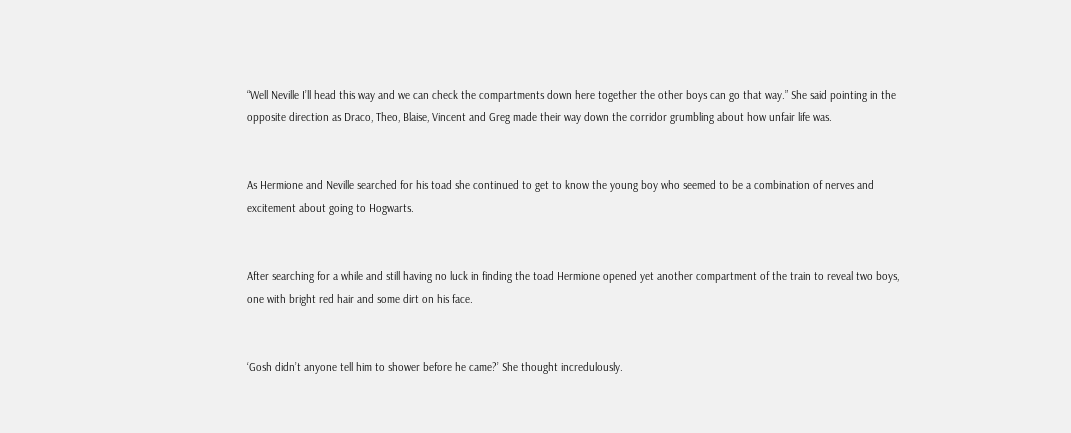“Well Neville I’ll head this way and we can check the compartments down here together the other boys can go that way.” She said pointing in the opposite direction as Draco, Theo, Blaise, Vincent and Greg made their way down the corridor grumbling about how unfair life was.


As Hermione and Neville searched for his toad she continued to get to know the young boy who seemed to be a combination of nerves and excitement about going to Hogwarts.


After searching for a while and still having no luck in finding the toad Hermione opened yet another compartment of the train to reveal two boys, one with bright red hair and some dirt on his face.


‘Gosh didn’t anyone tell him to shower before he came?’ She thought incredulously.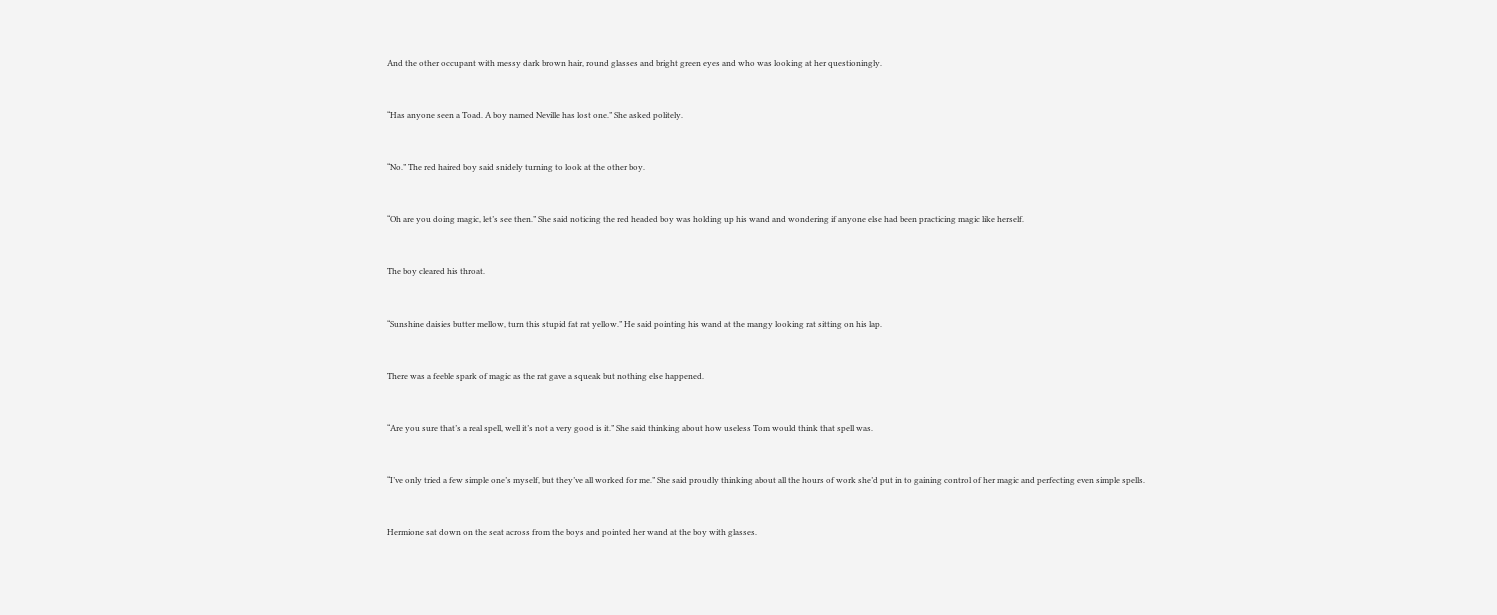And the other occupant with messy dark brown hair, round glasses and bright green eyes and who was looking at her questioningly.


“Has anyone seen a Toad. A boy named Neville has lost one.” She asked politely.


“No.” The red haired boy said snidely turning to look at the other boy.


“Oh are you doing magic, let’s see then.” She said noticing the red headed boy was holding up his wand and wondering if anyone else had been practicing magic like herself.


The boy cleared his throat.


“Sunshine daisies butter mellow, turn this stupid fat rat yellow.” He said pointing his wand at the mangy looking rat sitting on his lap.


There was a feeble spark of magic as the rat gave a squeak but nothing else happened.


“Are you sure that’s a real spell, well it’s not a very good is it.” She said thinking about how useless Tom would think that spell was.


“I’ve only tried a few simple one’s myself, but they’ve all worked for me.” She said proudly thinking about all the hours of work she’d put in to gaining control of her magic and perfecting even simple spells.


Hermione sat down on the seat across from the boys and pointed her wand at the boy with glasses.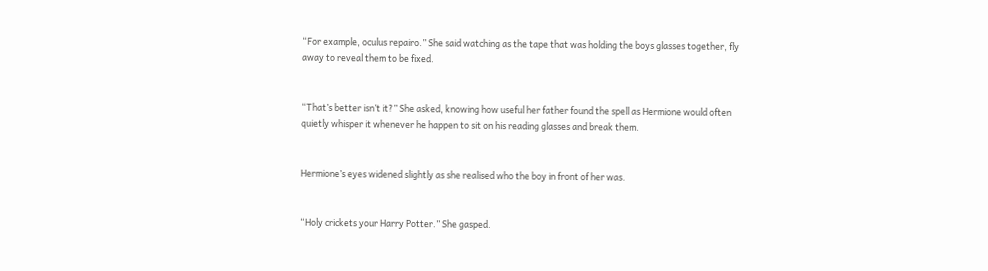“For example, oculus repairo.” She said watching as the tape that was holding the boys glasses together, fly away to reveal them to be fixed.


“That’s better isn’t it?” She asked, knowing how useful her father found the spell as Hermione would often quietly whisper it whenever he happen to sit on his reading glasses and break them.


Hermione’s eyes widened slightly as she realised who the boy in front of her was.


“Holy crickets your Harry Potter.” She gasped.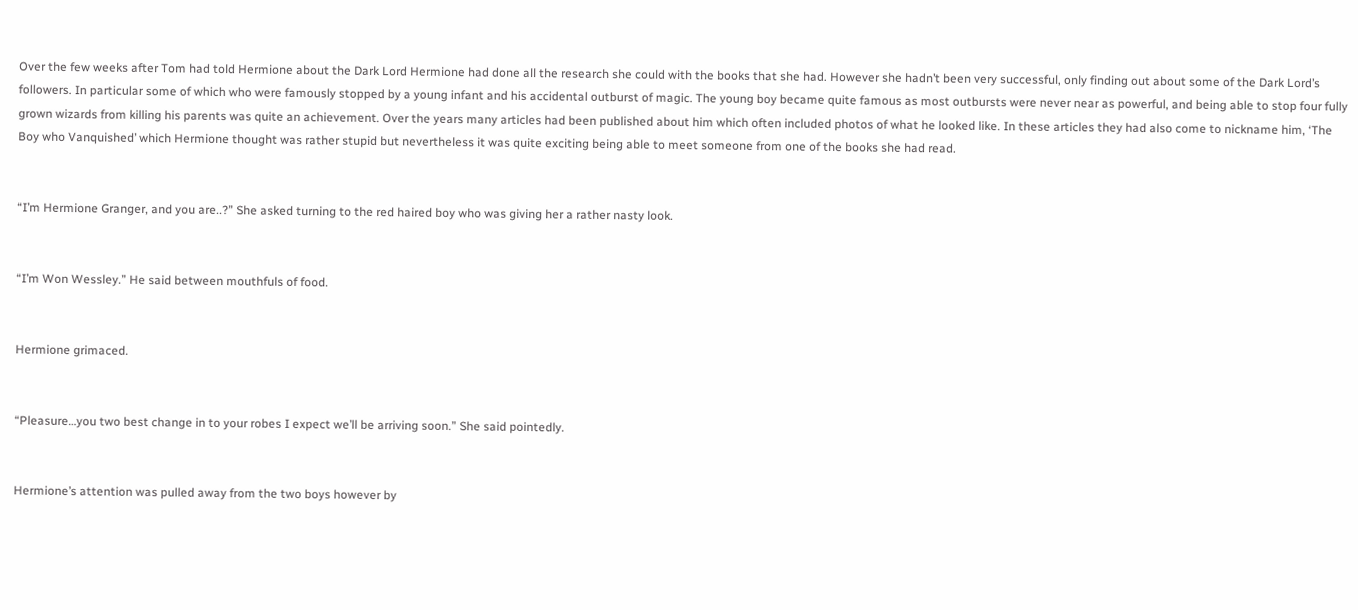Over the few weeks after Tom had told Hermione about the Dark Lord Hermione had done all the research she could with the books that she had. However she hadn’t been very successful, only finding out about some of the Dark Lord’s followers. In particular some of which who were famously stopped by a young infant and his accidental outburst of magic. The young boy became quite famous as most outbursts were never near as powerful, and being able to stop four fully grown wizards from killing his parents was quite an achievement. Over the years many articles had been published about him which often included photos of what he looked like. In these articles they had also come to nickname him, ‘The Boy who Vanquished’ which Hermione thought was rather stupid but nevertheless it was quite exciting being able to meet someone from one of the books she had read.


“I’m Hermione Granger, and you are..?” She asked turning to the red haired boy who was giving her a rather nasty look.


“I’m Won Wessley.” He said between mouthfuls of food.


Hermione grimaced.


“Pleasure…you two best change in to your robes I expect we’ll be arriving soon.” She said pointedly.


Hermione’s attention was pulled away from the two boys however by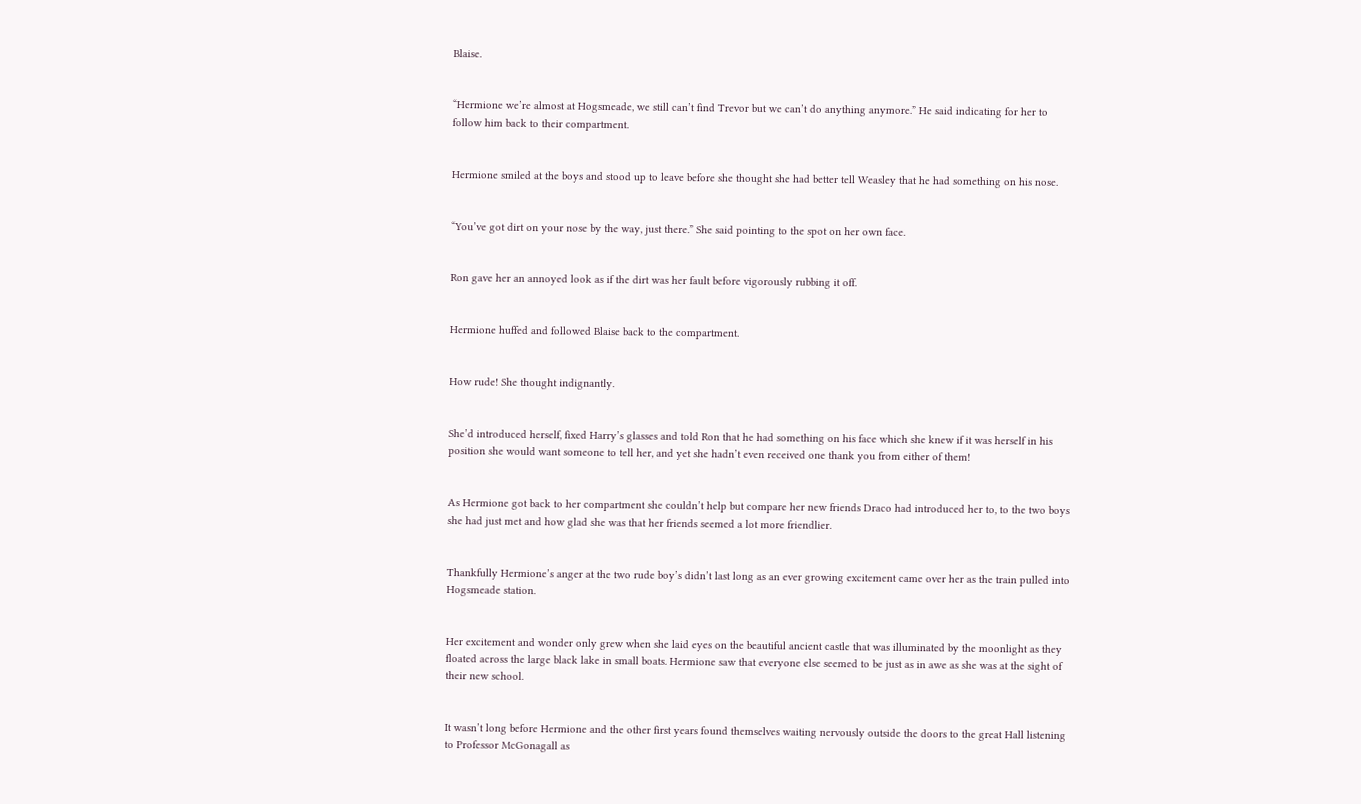Blaise.


“Hermione we’re almost at Hogsmeade, we still can’t find Trevor but we can’t do anything anymore.” He said indicating for her to follow him back to their compartment.


Hermione smiled at the boys and stood up to leave before she thought she had better tell Weasley that he had something on his nose.


“You’ve got dirt on your nose by the way, just there.” She said pointing to the spot on her own face.


Ron gave her an annoyed look as if the dirt was her fault before vigorously rubbing it off.


Hermione huffed and followed Blaise back to the compartment.


How rude! She thought indignantly.


She’d introduced herself, fixed Harry’s glasses and told Ron that he had something on his face which she knew if it was herself in his position she would want someone to tell her, and yet she hadn’t even received one thank you from either of them!


As Hermione got back to her compartment she couldn’t help but compare her new friends Draco had introduced her to, to the two boys she had just met and how glad she was that her friends seemed a lot more friendlier.


Thankfully Hermione’s anger at the two rude boy’s didn’t last long as an ever growing excitement came over her as the train pulled into Hogsmeade station.


Her excitement and wonder only grew when she laid eyes on the beautiful ancient castle that was illuminated by the moonlight as they floated across the large black lake in small boats. Hermione saw that everyone else seemed to be just as in awe as she was at the sight of their new school.


It wasn’t long before Hermione and the other first years found themselves waiting nervously outside the doors to the great Hall listening to Professor McGonagall as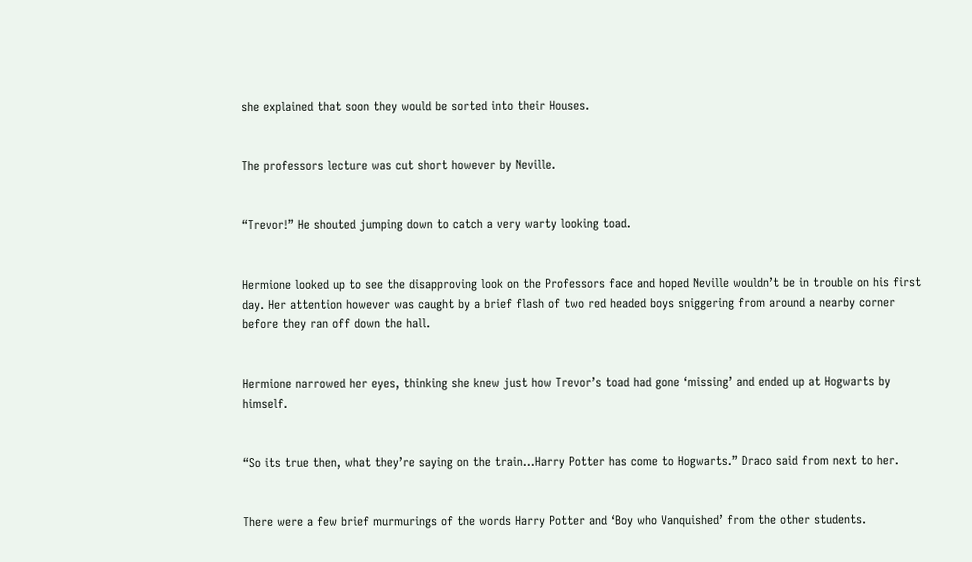she explained that soon they would be sorted into their Houses.


The professors lecture was cut short however by Neville.


“Trevor!” He shouted jumping down to catch a very warty looking toad.


Hermione looked up to see the disapproving look on the Professors face and hoped Neville wouldn’t be in trouble on his first day. Her attention however was caught by a brief flash of two red headed boys sniggering from around a nearby corner before they ran off down the hall.


Hermione narrowed her eyes, thinking she knew just how Trevor’s toad had gone ‘missing’ and ended up at Hogwarts by himself.


“So its true then, what they’re saying on the train…Harry Potter has come to Hogwarts.” Draco said from next to her.


There were a few brief murmurings of the words Harry Potter and ‘Boy who Vanquished’ from the other students.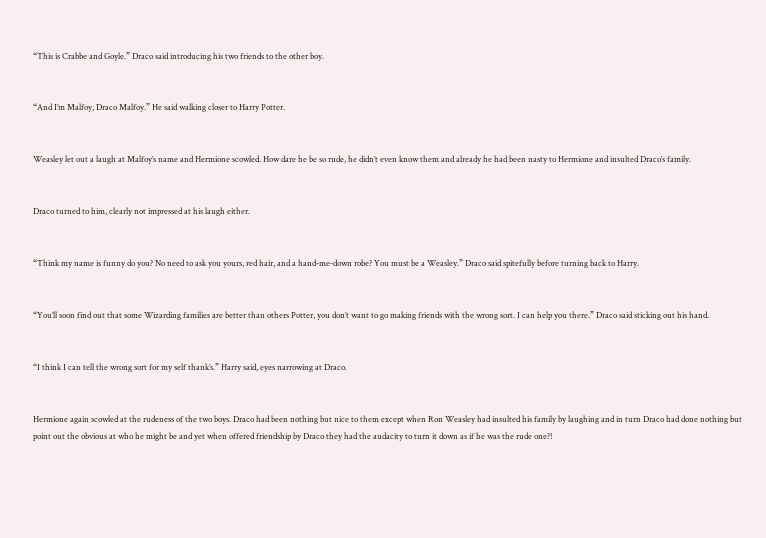“This is Crabbe and Goyle.” Draco said introducing his two friends to the other boy.


“And I’m Malfoy, Draco Malfoy.” He said walking closer to Harry Potter.


Weasley let out a laugh at Malfoy’s name and Hermione scowled. How dare he be so rude, he didn’t even know them and already he had been nasty to Hermione and insulted Draco’s family.


Draco turned to him, clearly not impressed at his laugh either.


“Think my name is funny do you? No need to ask you yours, red hair, and a hand-me-down robe? You must be a Weasley.” Draco said spitefully before turning back to Harry.


“You’ll soon find out that some Wizarding families are better than others Potter, you don’t want to go making friends with the wrong sort. I can help you there.” Draco said sticking out his hand.


“I think I can tell the wrong sort for my self thank’s.” Harry said, eyes narrowing at Draco.


Hermione again scowled at the rudeness of the two boys. Draco had been nothing but nice to them except when Ron Weasley had insulted his family by laughing and in turn Draco had done nothing but point out the obvious at who he might be and yet when offered friendship by Draco they had the audacity to turn it down as if he was the rude one?!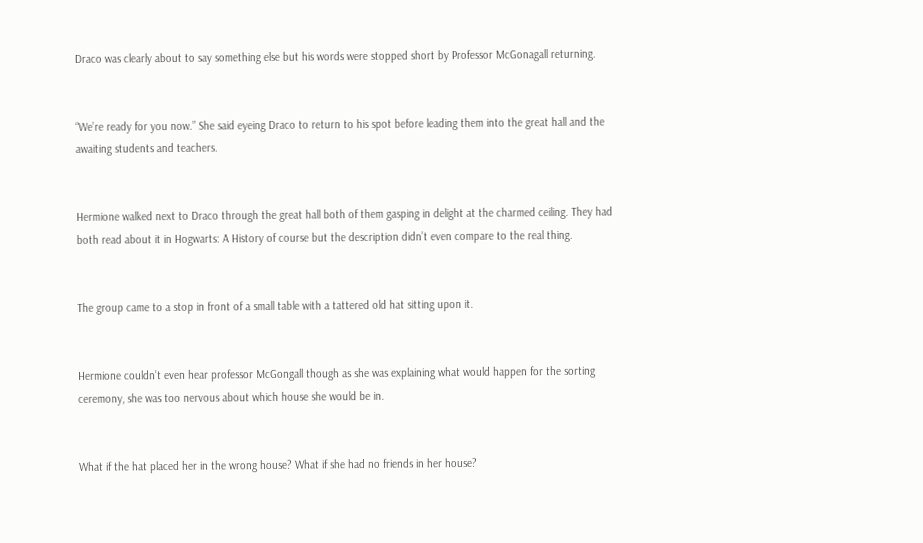Draco was clearly about to say something else but his words were stopped short by Professor McGonagall returning.


“We’re ready for you now.” She said eyeing Draco to return to his spot before leading them into the great hall and the awaiting students and teachers.


Hermione walked next to Draco through the great hall both of them gasping in delight at the charmed ceiling. They had both read about it in Hogwarts: A History of course but the description didn’t even compare to the real thing.


The group came to a stop in front of a small table with a tattered old hat sitting upon it.


Hermione couldn’t even hear professor McGongall though as she was explaining what would happen for the sorting ceremony, she was too nervous about which house she would be in.


What if the hat placed her in the wrong house? What if she had no friends in her house?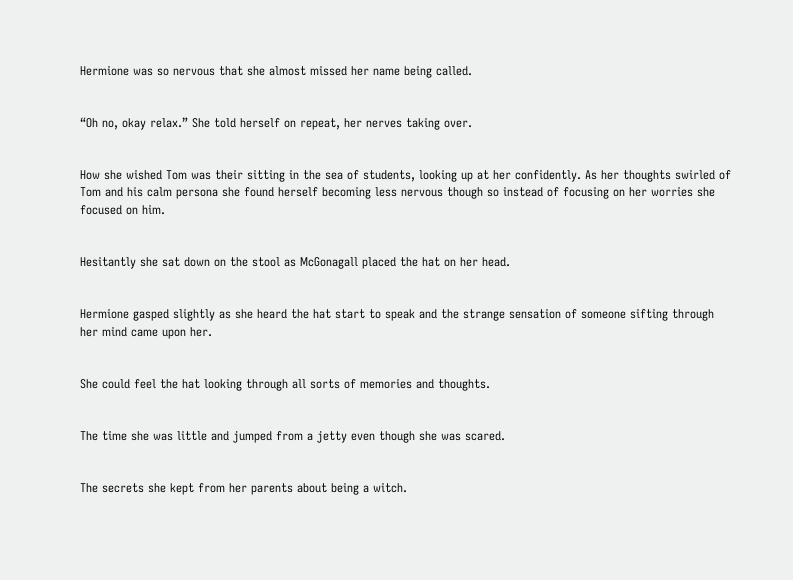Hermione was so nervous that she almost missed her name being called.


“Oh no, okay relax.” She told herself on repeat, her nerves taking over.


How she wished Tom was their sitting in the sea of students, looking up at her confidently. As her thoughts swirled of Tom and his calm persona she found herself becoming less nervous though so instead of focusing on her worries she focused on him.


Hesitantly she sat down on the stool as McGonagall placed the hat on her head.


Hermione gasped slightly as she heard the hat start to speak and the strange sensation of someone sifting through her mind came upon her.


She could feel the hat looking through all sorts of memories and thoughts.


The time she was little and jumped from a jetty even though she was scared.


The secrets she kept from her parents about being a witch.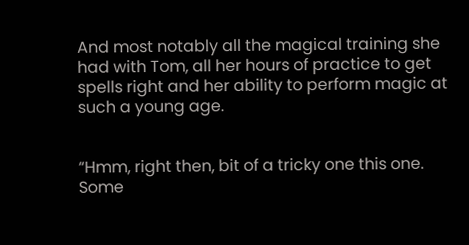And most notably all the magical training she had with Tom, all her hours of practice to get spells right and her ability to perform magic at such a young age.


“Hmm, right then, bit of a tricky one this one. Some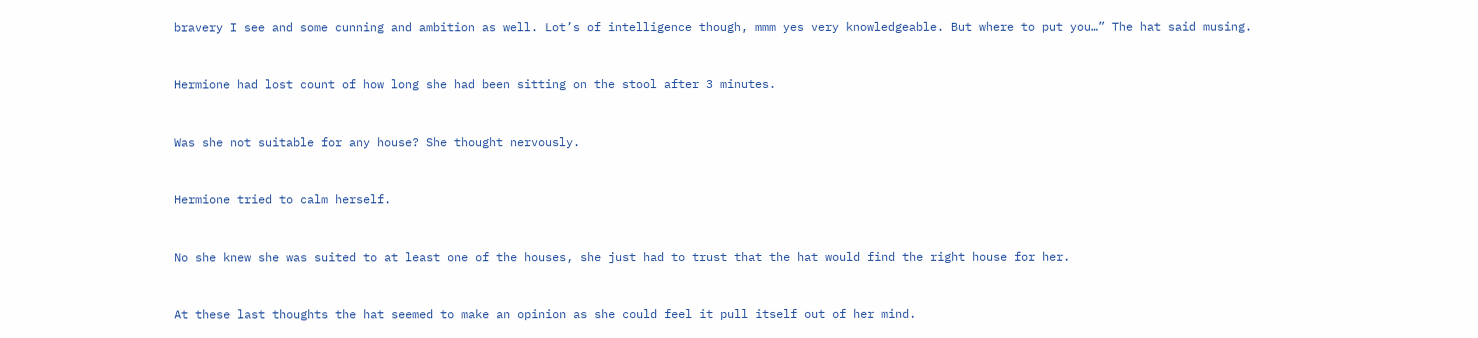bravery I see and some cunning and ambition as well. Lot’s of intelligence though, mmm yes very knowledgeable. But where to put you…” The hat said musing.


Hermione had lost count of how long she had been sitting on the stool after 3 minutes.


Was she not suitable for any house? She thought nervously.


Hermione tried to calm herself.


No she knew she was suited to at least one of the houses, she just had to trust that the hat would find the right house for her.


At these last thoughts the hat seemed to make an opinion as she could feel it pull itself out of her mind.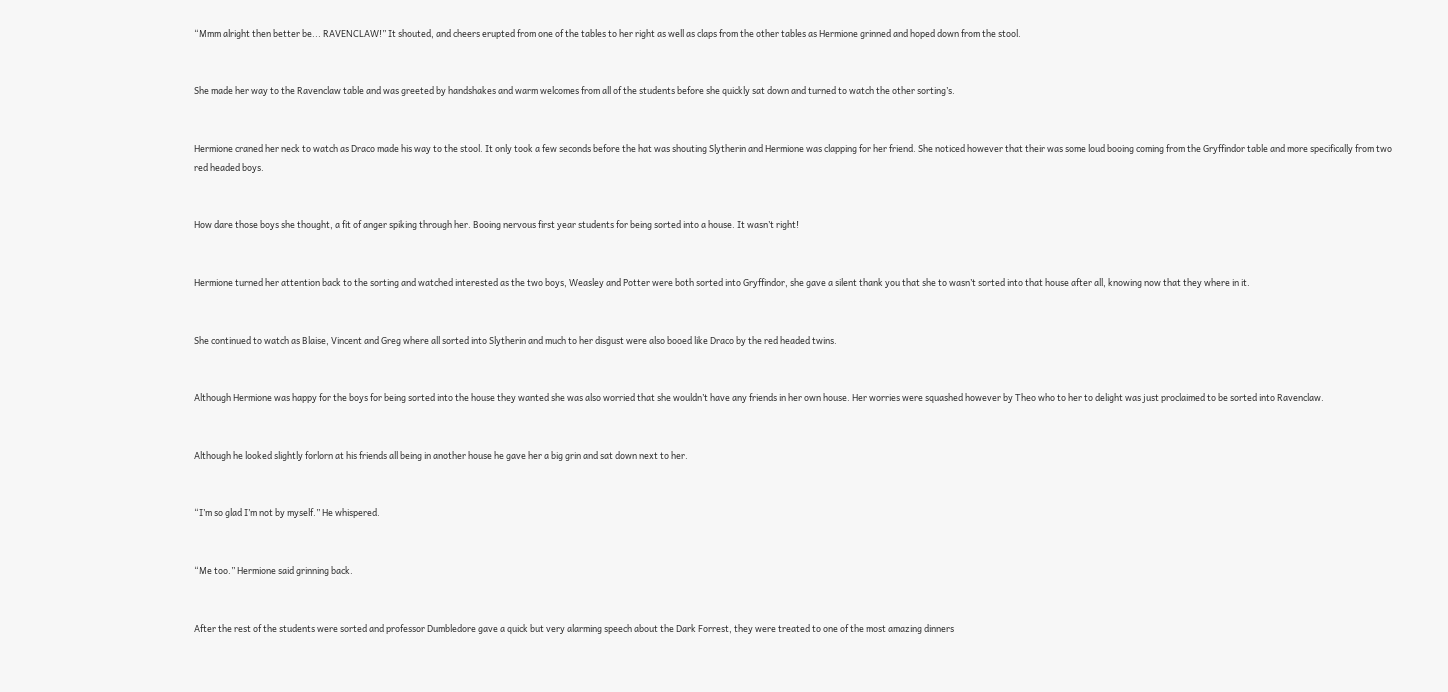“Mmm alright then better be... RAVENCLAW!” It shouted, and cheers erupted from one of the tables to her right as well as claps from the other tables as Hermione grinned and hoped down from the stool.


She made her way to the Ravenclaw table and was greeted by handshakes and warm welcomes from all of the students before she quickly sat down and turned to watch the other sorting’s.


Hermione craned her neck to watch as Draco made his way to the stool. It only took a few seconds before the hat was shouting Slytherin and Hermione was clapping for her friend. She noticed however that their was some loud booing coming from the Gryffindor table and more specifically from two red headed boys.


How dare those boys she thought, a fit of anger spiking through her. Booing nervous first year students for being sorted into a house. It wasn’t right!


Hermione turned her attention back to the sorting and watched interested as the two boys, Weasley and Potter were both sorted into Gryffindor, she gave a silent thank you that she to wasn’t sorted into that house after all, knowing now that they where in it.


She continued to watch as Blaise, Vincent and Greg where all sorted into Slytherin and much to her disgust were also booed like Draco by the red headed twins.


Although Hermione was happy for the boys for being sorted into the house they wanted she was also worried that she wouldn’t have any friends in her own house. Her worries were squashed however by Theo who to her to delight was just proclaimed to be sorted into Ravenclaw.


Although he looked slightly forlorn at his friends all being in another house he gave her a big grin and sat down next to her.


“I’m so glad I’m not by myself.” He whispered.


“Me too.” Hermione said grinning back.


After the rest of the students were sorted and professor Dumbledore gave a quick but very alarming speech about the Dark Forrest, they were treated to one of the most amazing dinners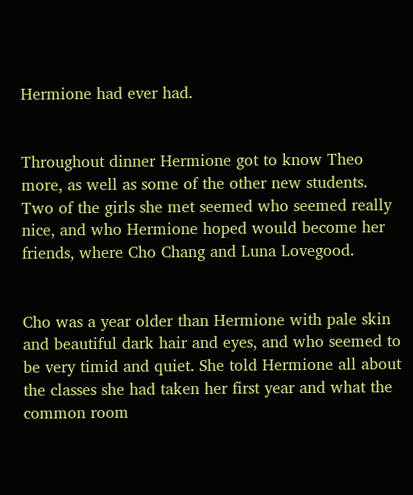Hermione had ever had.


Throughout dinner Hermione got to know Theo more, as well as some of the other new students. Two of the girls she met seemed who seemed really nice, and who Hermione hoped would become her friends, where Cho Chang and Luna Lovegood.


Cho was a year older than Hermione with pale skin and beautiful dark hair and eyes, and who seemed to be very timid and quiet. She told Hermione all about the classes she had taken her first year and what the common room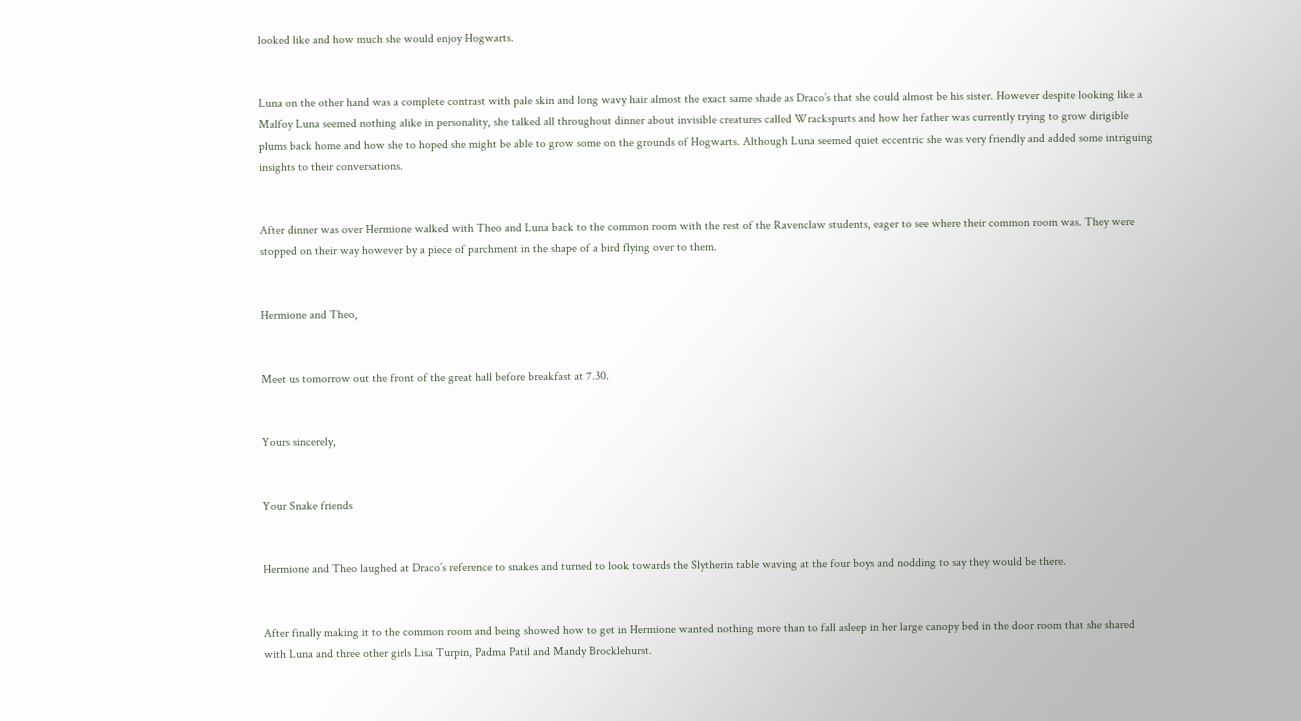looked like and how much she would enjoy Hogwarts.


Luna on the other hand was a complete contrast with pale skin and long wavy hair almost the exact same shade as Draco’s that she could almost be his sister. However despite looking like a Malfoy Luna seemed nothing alike in personality, she talked all throughout dinner about invisible creatures called Wrackspurts and how her father was currently trying to grow dirigible plums back home and how she to hoped she might be able to grow some on the grounds of Hogwarts. Although Luna seemed quiet eccentric she was very friendly and added some intriguing insights to their conversations.


After dinner was over Hermione walked with Theo and Luna back to the common room with the rest of the Ravenclaw students, eager to see where their common room was. They were stopped on their way however by a piece of parchment in the shape of a bird flying over to them.


Hermione and Theo,


Meet us tomorrow out the front of the great hall before breakfast at 7.30.


Yours sincerely,


Your Snake friends


Hermione and Theo laughed at Draco’s reference to snakes and turned to look towards the Slytherin table waving at the four boys and nodding to say they would be there.


After finally making it to the common room and being showed how to get in Hermione wanted nothing more than to fall asleep in her large canopy bed in the door room that she shared with Luna and three other girls Lisa Turpin, Padma Patil and Mandy Brocklehurst.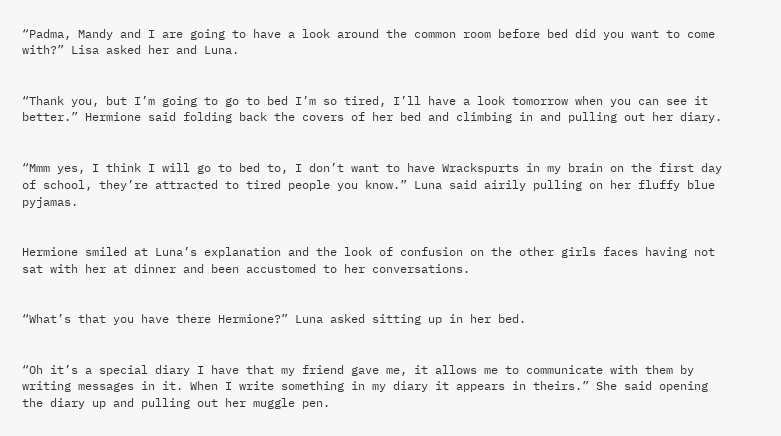“Padma, Mandy and I are going to have a look around the common room before bed did you want to come with?” Lisa asked her and Luna.


“Thank you, but I’m going to go to bed I’m so tired, I’ll have a look tomorrow when you can see it better.” Hermione said folding back the covers of her bed and climbing in and pulling out her diary.


“Mmm yes, I think I will go to bed to, I don’t want to have Wrackspurts in my brain on the first day of school, they’re attracted to tired people you know.” Luna said airily pulling on her fluffy blue pyjamas.


Hermione smiled at Luna’s explanation and the look of confusion on the other girls faces having not sat with her at dinner and been accustomed to her conversations.


“What’s that you have there Hermione?” Luna asked sitting up in her bed.


“Oh it’s a special diary I have that my friend gave me, it allows me to communicate with them by writing messages in it. When I write something in my diary it appears in theirs.” She said opening the diary up and pulling out her muggle pen.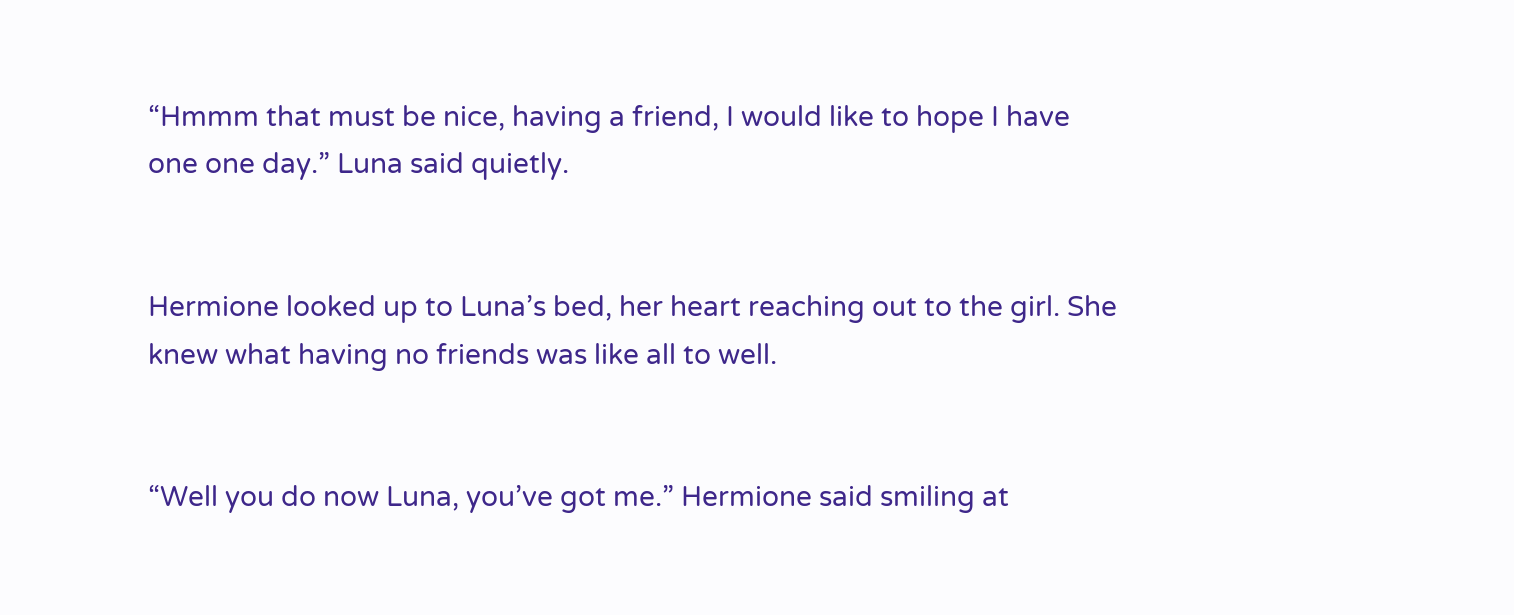“Hmmm that must be nice, having a friend, I would like to hope I have one one day.” Luna said quietly.


Hermione looked up to Luna’s bed, her heart reaching out to the girl. She knew what having no friends was like all to well.


“Well you do now Luna, you’ve got me.” Hermione said smiling at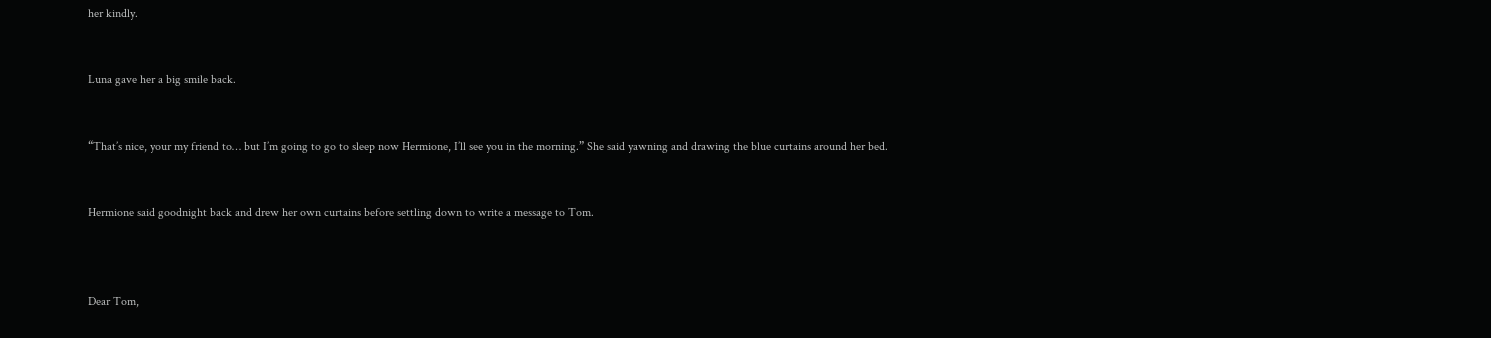her kindly.


Luna gave her a big smile back.


“That’s nice, your my friend to… but I’m going to go to sleep now Hermione, I’ll see you in the morning.” She said yawning and drawing the blue curtains around her bed.


Hermione said goodnight back and drew her own curtains before settling down to write a message to Tom.



Dear Tom,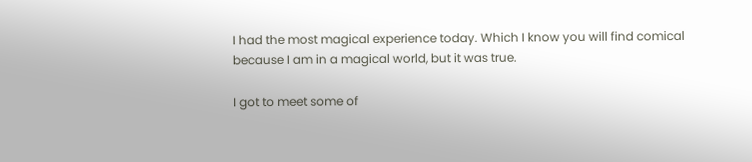I had the most magical experience today. Which I know you will find comical because I am in a magical world, but it was true.

I got to meet some of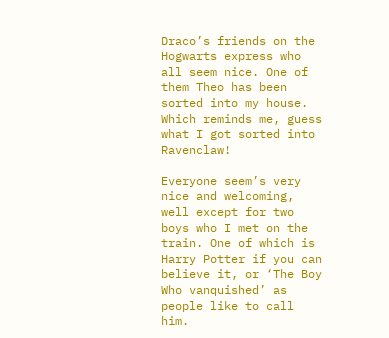Draco’s friends on the Hogwarts express who all seem nice. One of them Theo has been sorted into my house. Which reminds me, guess what I got sorted into Ravenclaw!

Everyone seem’s very nice and welcoming, well except for two boys who I met on the train. One of which is Harry Potter if you can believe it, or ‘The Boy Who vanquished’ as people like to call him.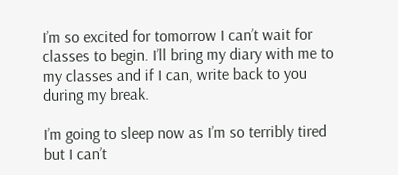I’m so excited for tomorrow I can’t wait for classes to begin. I’ll bring my diary with me to my classes and if I can, write back to you during my break.

I’m going to sleep now as I’m so terribly tired but I can’t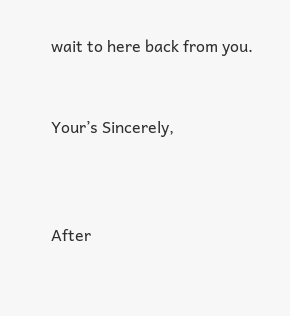wait to here back from you.


Your’s Sincerely,



After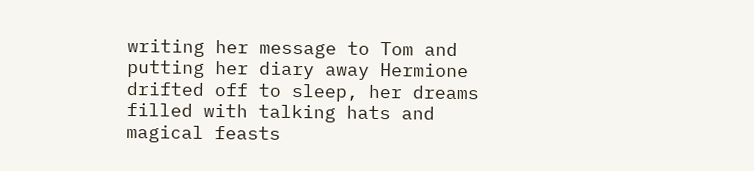writing her message to Tom and putting her diary away Hermione drifted off to sleep, her dreams filled with talking hats and magical feasts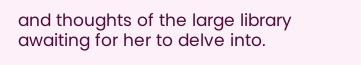and thoughts of the large library awaiting for her to delve into.